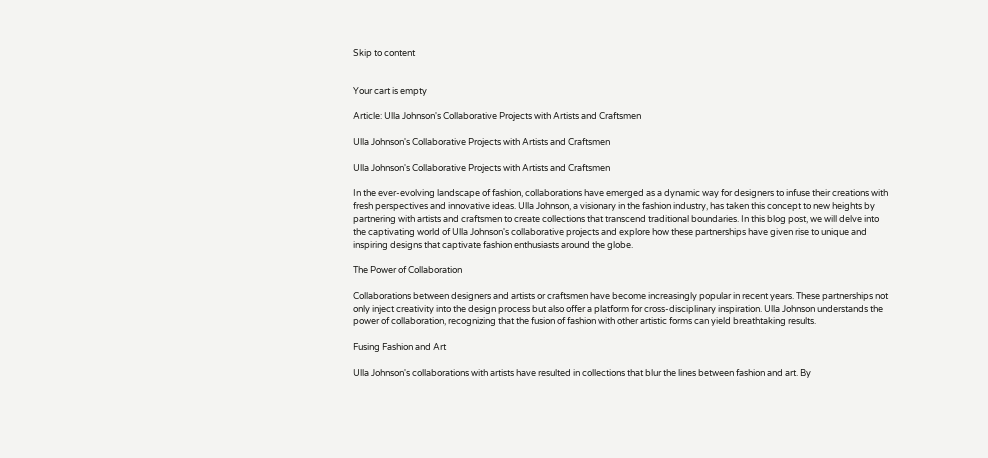Skip to content


Your cart is empty

Article: Ulla Johnson's Collaborative Projects with Artists and Craftsmen

Ulla Johnson's Collaborative Projects with Artists and Craftsmen

Ulla Johnson's Collaborative Projects with Artists and Craftsmen

In the ever-evolving landscape of fashion, collaborations have emerged as a dynamic way for designers to infuse their creations with fresh perspectives and innovative ideas. Ulla Johnson, a visionary in the fashion industry, has taken this concept to new heights by partnering with artists and craftsmen to create collections that transcend traditional boundaries. In this blog post, we will delve into the captivating world of Ulla Johnson's collaborative projects and explore how these partnerships have given rise to unique and inspiring designs that captivate fashion enthusiasts around the globe.

The Power of Collaboration

Collaborations between designers and artists or craftsmen have become increasingly popular in recent years. These partnerships not only inject creativity into the design process but also offer a platform for cross-disciplinary inspiration. Ulla Johnson understands the power of collaboration, recognizing that the fusion of fashion with other artistic forms can yield breathtaking results.

Fusing Fashion and Art

Ulla Johnson's collaborations with artists have resulted in collections that blur the lines between fashion and art. By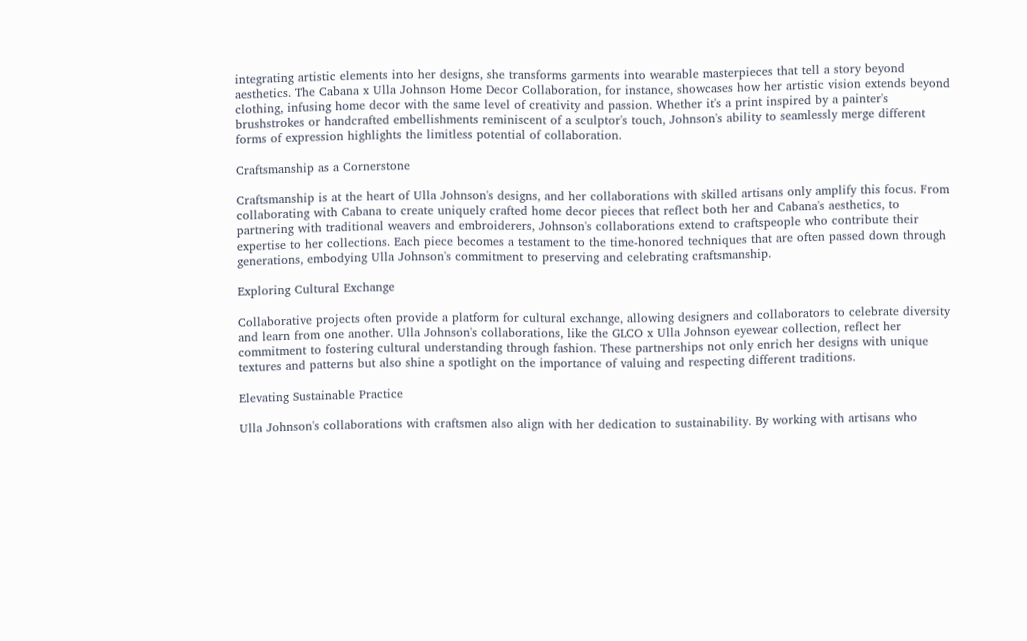integrating artistic elements into her designs, she transforms garments into wearable masterpieces that tell a story beyond aesthetics. The Cabana x Ulla Johnson Home Decor Collaboration, for instance, showcases how her artistic vision extends beyond clothing, infusing home decor with the same level of creativity and passion. Whether it's a print inspired by a painter's brushstrokes or handcrafted embellishments reminiscent of a sculptor's touch, Johnson's ability to seamlessly merge different forms of expression highlights the limitless potential of collaboration.

Craftsmanship as a Cornerstone

Craftsmanship is at the heart of Ulla Johnson's designs, and her collaborations with skilled artisans only amplify this focus. From collaborating with Cabana to create uniquely crafted home decor pieces that reflect both her and Cabana's aesthetics, to partnering with traditional weavers and embroiderers, Johnson's collaborations extend to craftspeople who contribute their expertise to her collections. Each piece becomes a testament to the time-honored techniques that are often passed down through generations, embodying Ulla Johnson's commitment to preserving and celebrating craftsmanship.

Exploring Cultural Exchange

Collaborative projects often provide a platform for cultural exchange, allowing designers and collaborators to celebrate diversity and learn from one another. Ulla Johnson's collaborations, like the GLCO x Ulla Johnson eyewear collection, reflect her commitment to fostering cultural understanding through fashion. These partnerships not only enrich her designs with unique textures and patterns but also shine a spotlight on the importance of valuing and respecting different traditions.

Elevating Sustainable Practice

Ulla Johnson's collaborations with craftsmen also align with her dedication to sustainability. By working with artisans who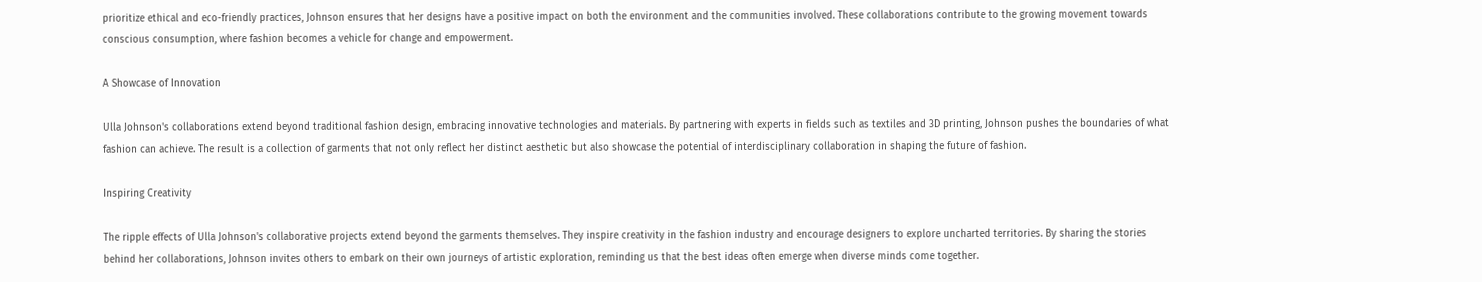prioritize ethical and eco-friendly practices, Johnson ensures that her designs have a positive impact on both the environment and the communities involved. These collaborations contribute to the growing movement towards conscious consumption, where fashion becomes a vehicle for change and empowerment.

A Showcase of Innovation

Ulla Johnson's collaborations extend beyond traditional fashion design, embracing innovative technologies and materials. By partnering with experts in fields such as textiles and 3D printing, Johnson pushes the boundaries of what fashion can achieve. The result is a collection of garments that not only reflect her distinct aesthetic but also showcase the potential of interdisciplinary collaboration in shaping the future of fashion.

Inspiring Creativity

The ripple effects of Ulla Johnson's collaborative projects extend beyond the garments themselves. They inspire creativity in the fashion industry and encourage designers to explore uncharted territories. By sharing the stories behind her collaborations, Johnson invites others to embark on their own journeys of artistic exploration, reminding us that the best ideas often emerge when diverse minds come together.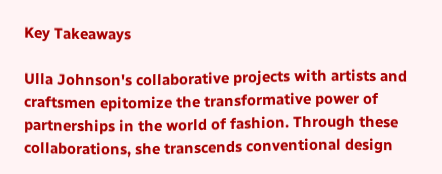Key Takeaways

Ulla Johnson's collaborative projects with artists and craftsmen epitomize the transformative power of partnerships in the world of fashion. Through these collaborations, she transcends conventional design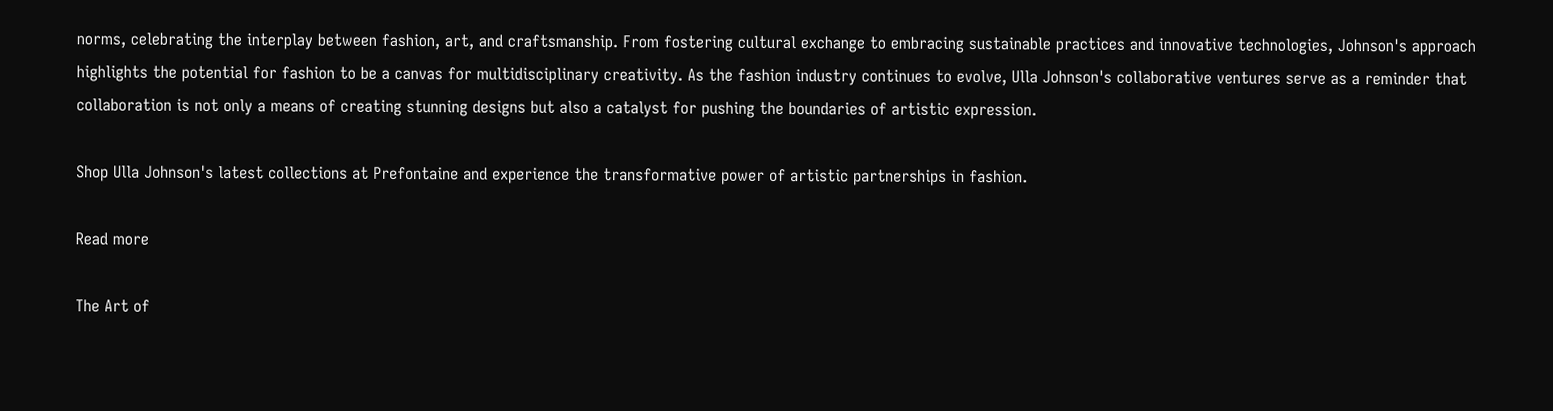norms, celebrating the interplay between fashion, art, and craftsmanship. From fostering cultural exchange to embracing sustainable practices and innovative technologies, Johnson's approach highlights the potential for fashion to be a canvas for multidisciplinary creativity. As the fashion industry continues to evolve, Ulla Johnson's collaborative ventures serve as a reminder that collaboration is not only a means of creating stunning designs but also a catalyst for pushing the boundaries of artistic expression.

Shop Ulla Johnson's latest collections at Prefontaine and experience the transformative power of artistic partnerships in fashion.

Read more

The Art of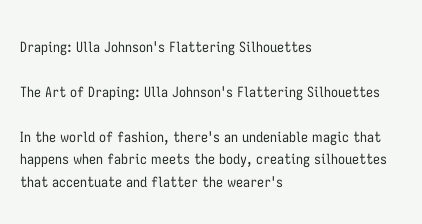Draping: Ulla Johnson's Flattering Silhouettes

The Art of Draping: Ulla Johnson's Flattering Silhouettes

In the world of fashion, there's an undeniable magic that happens when fabric meets the body, creating silhouettes that accentuate and flatter the wearer's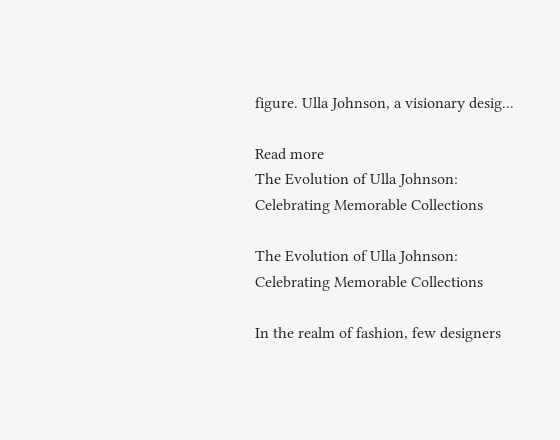figure. Ulla Johnson, a visionary desig...

Read more
The Evolution of Ulla Johnson: Celebrating Memorable Collections

The Evolution of Ulla Johnson: Celebrating Memorable Collections

In the realm of fashion, few designers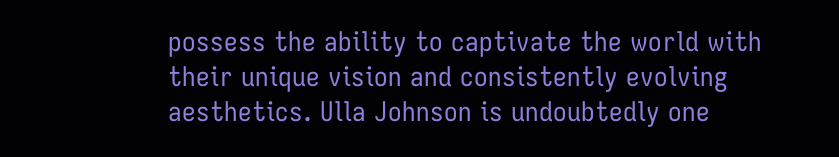possess the ability to captivate the world with their unique vision and consistently evolving aesthetics. Ulla Johnson is undoubtedly one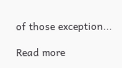of those exception...

Read more